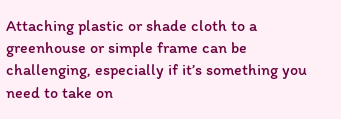Attaching plastic or shade cloth to a greenhouse or simple frame can be challenging, especially if it’s something you need to take on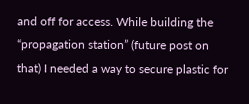and off for access. While building the “propagation station” (future post on that) I needed a way to secure plastic for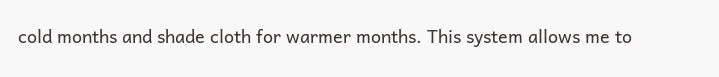cold months and shade cloth for warmer months. This system allows me to